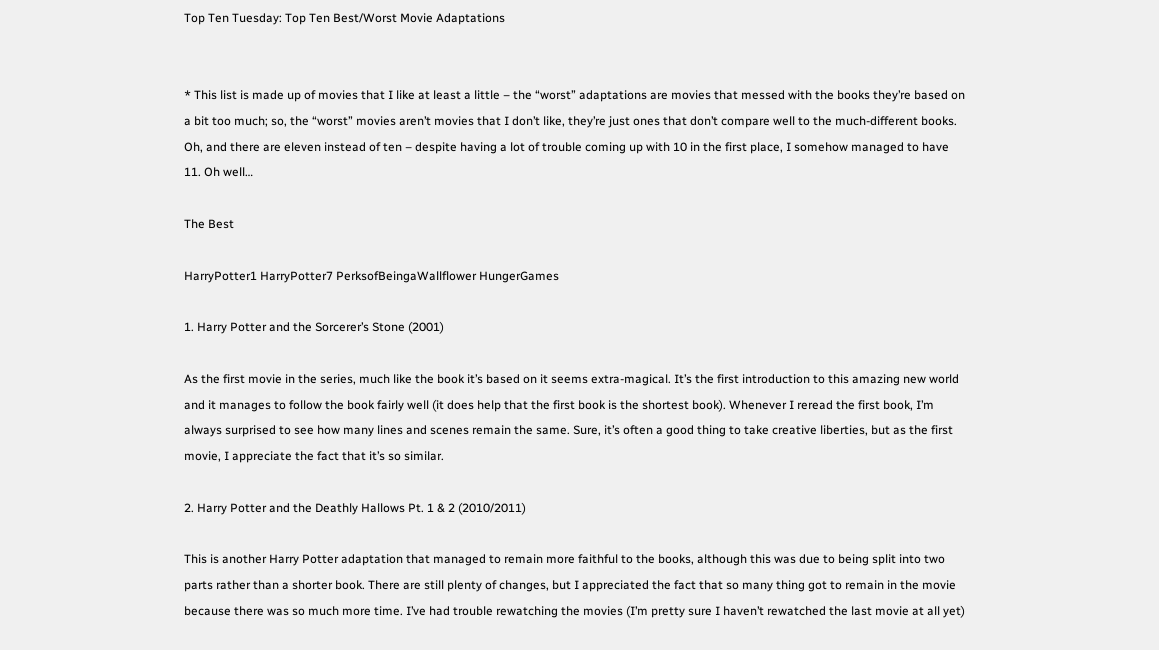Top Ten Tuesday: Top Ten Best/Worst Movie Adaptations


* This list is made up of movies that I like at least a little – the “worst” adaptations are movies that messed with the books they’re based on a bit too much; so, the “worst” movies aren’t movies that I don’t like, they’re just ones that don’t compare well to the much-different books. Oh, and there are eleven instead of ten – despite having a lot of trouble coming up with 10 in the first place, I somehow managed to have 11. Oh well…

The Best

HarryPotter1 HarryPotter7 PerksofBeingaWallflower HungerGames

1. Harry Potter and the Sorcerer’s Stone (2001)

As the first movie in the series, much like the book it’s based on it seems extra-magical. It’s the first introduction to this amazing new world and it manages to follow the book fairly well (it does help that the first book is the shortest book). Whenever I reread the first book, I’m always surprised to see how many lines and scenes remain the same. Sure, it’s often a good thing to take creative liberties, but as the first movie, I appreciate the fact that it’s so similar.

2. Harry Potter and the Deathly Hallows Pt. 1 & 2 (2010/2011)

This is another Harry Potter adaptation that managed to remain more faithful to the books, although this was due to being split into two parts rather than a shorter book. There are still plenty of changes, but I appreciated the fact that so many thing got to remain in the movie because there was so much more time. I’ve had trouble rewatching the movies (I’m pretty sure I haven’t rewatched the last movie at all yet)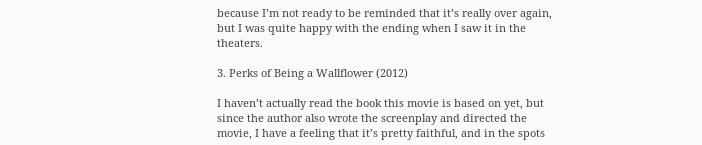because I’m not ready to be reminded that it’s really over again, but I was quite happy with the ending when I saw it in the theaters.

3. Perks of Being a Wallflower (2012)

I haven’t actually read the book this movie is based on yet, but since the author also wrote the screenplay and directed the movie, I have a feeling that it’s pretty faithful, and in the spots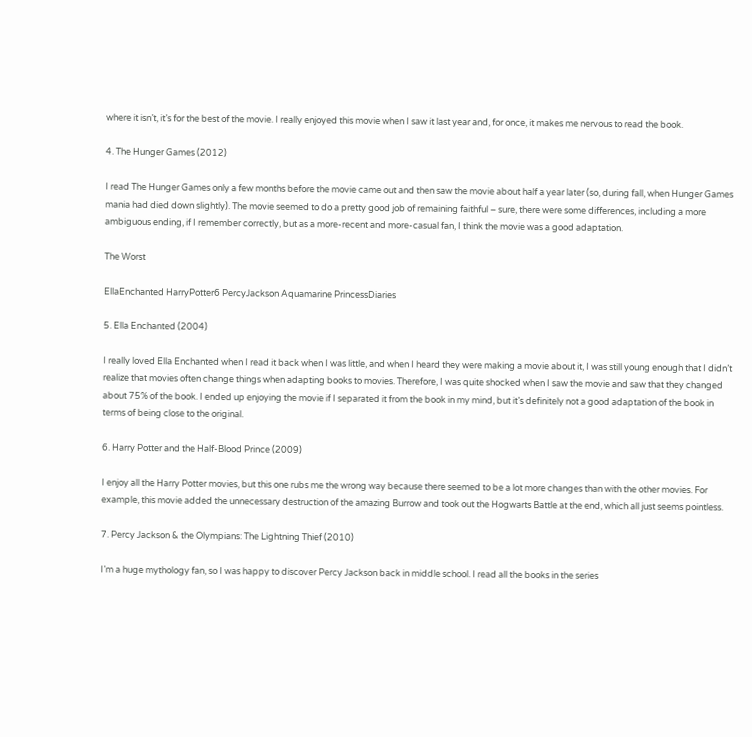where it isn’t, it’s for the best of the movie. I really enjoyed this movie when I saw it last year and, for once, it makes me nervous to read the book.

4. The Hunger Games (2012)

I read The Hunger Games only a few months before the movie came out and then saw the movie about half a year later (so, during fall, when Hunger Games mania had died down slightly). The movie seemed to do a pretty good job of remaining faithful – sure, there were some differences, including a more ambiguous ending, if I remember correctly, but as a more-recent and more-casual fan, I think the movie was a good adaptation.

The Worst

EllaEnchanted HarryPotter6 PercyJackson Aquamarine PrincessDiaries

5. Ella Enchanted (2004)

I really loved Ella Enchanted when I read it back when I was little, and when I heard they were making a movie about it, I was still young enough that I didn’t realize that movies often change things when adapting books to movies. Therefore, I was quite shocked when I saw the movie and saw that they changed about 75% of the book. I ended up enjoying the movie if I separated it from the book in my mind, but it’s definitely not a good adaptation of the book in terms of being close to the original.

6. Harry Potter and the Half-Blood Prince (2009)

I enjoy all the Harry Potter movies, but this one rubs me the wrong way because there seemed to be a lot more changes than with the other movies. For example, this movie added the unnecessary destruction of the amazing Burrow and took out the Hogwarts Battle at the end, which all just seems pointless.

7. Percy Jackson & the Olympians: The Lightning Thief (2010)

I’m a huge mythology fan, so I was happy to discover Percy Jackson back in middle school. I read all the books in the series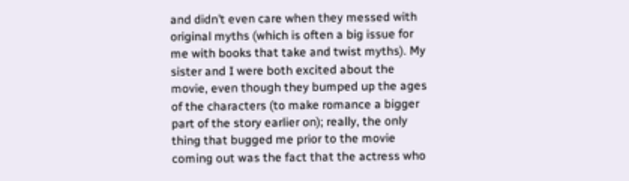and didn’t even care when they messed with original myths (which is often a big issue for me with books that take and twist myths). My sister and I were both excited about the movie, even though they bumped up the ages of the characters (to make romance a bigger part of the story earlier on); really, the only thing that bugged me prior to the movie coming out was the fact that the actress who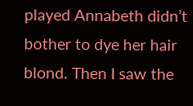played Annabeth didn’t bother to dye her hair blond. Then I saw the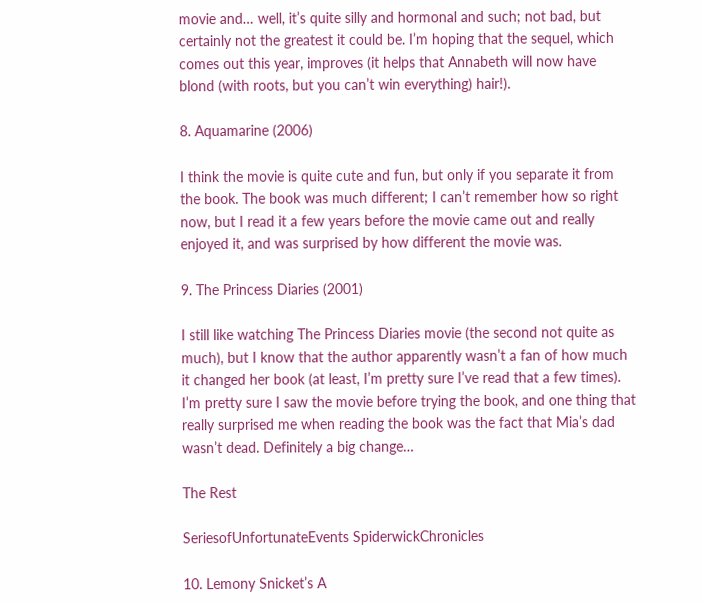movie and… well, it’s quite silly and hormonal and such; not bad, but certainly not the greatest it could be. I’m hoping that the sequel, which comes out this year, improves (it helps that Annabeth will now have blond (with roots, but you can’t win everything) hair!).

8. Aquamarine (2006)

I think the movie is quite cute and fun, but only if you separate it from the book. The book was much different; I can’t remember how so right now, but I read it a few years before the movie came out and really enjoyed it, and was surprised by how different the movie was.

9. The Princess Diaries (2001)

I still like watching The Princess Diaries movie (the second not quite as much), but I know that the author apparently wasn’t a fan of how much it changed her book (at least, I’m pretty sure I’ve read that a few times). I’m pretty sure I saw the movie before trying the book, and one thing that really surprised me when reading the book was the fact that Mia’s dad wasn’t dead. Definitely a big change…

The Rest

SeriesofUnfortunateEvents SpiderwickChronicles

10. Lemony Snicket’s A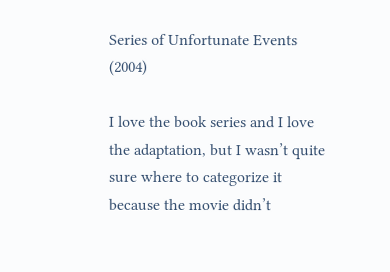Series of Unfortunate Events (2004)

I love the book series and I love the adaptation, but I wasn’t quite sure where to categorize it because the movie didn’t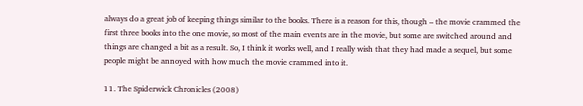always do a great job of keeping things similar to the books. There is a reason for this, though – the movie crammed the first three books into the one movie, so most of the main events are in the movie, but some are switched around and things are changed a bit as a result. So, I think it works well, and I really wish that they had made a sequel, but some people might be annoyed with how much the movie crammed into it.

11. The Spiderwick Chronicles (2008)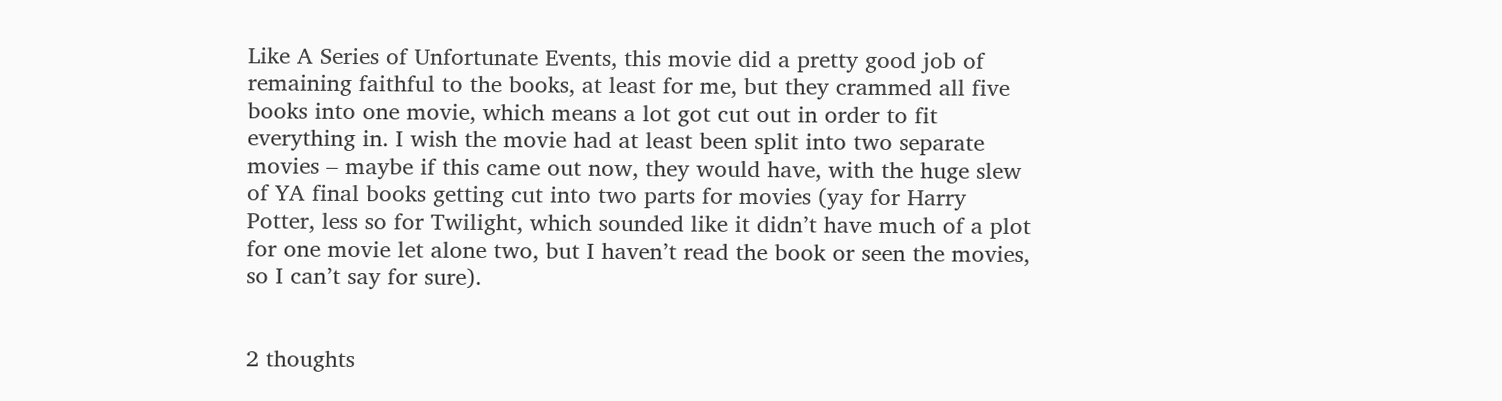Like A Series of Unfortunate Events, this movie did a pretty good job of remaining faithful to the books, at least for me, but they crammed all five books into one movie, which means a lot got cut out in order to fit everything in. I wish the movie had at least been split into two separate movies – maybe if this came out now, they would have, with the huge slew of YA final books getting cut into two parts for movies (yay for Harry Potter, less so for Twilight, which sounded like it didn’t have much of a plot for one movie let alone two, but I haven’t read the book or seen the movies, so I can’t say for sure).


2 thoughts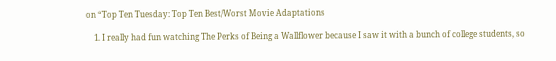on “Top Ten Tuesday: Top Ten Best/Worst Movie Adaptations

    1. I really had fun watching The Perks of Being a Wallflower because I saw it with a bunch of college students, so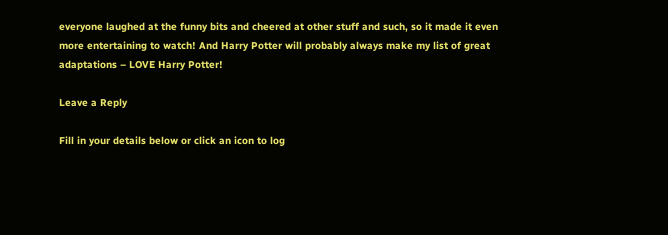everyone laughed at the funny bits and cheered at other stuff and such, so it made it even more entertaining to watch! And Harry Potter will probably always make my list of great adaptations – LOVE Harry Potter!

Leave a Reply

Fill in your details below or click an icon to log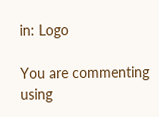in: Logo

You are commenting using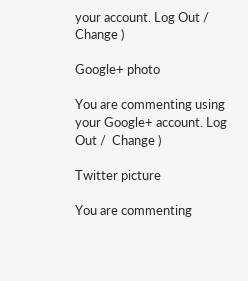your account. Log Out /  Change )

Google+ photo

You are commenting using your Google+ account. Log Out /  Change )

Twitter picture

You are commenting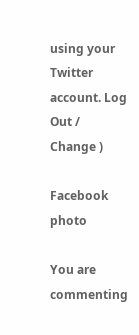using your Twitter account. Log Out /  Change )

Facebook photo

You are commenting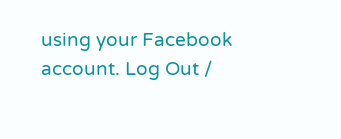using your Facebook account. Log Out /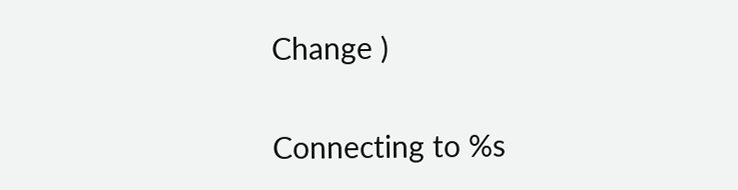Change )


Connecting to %s